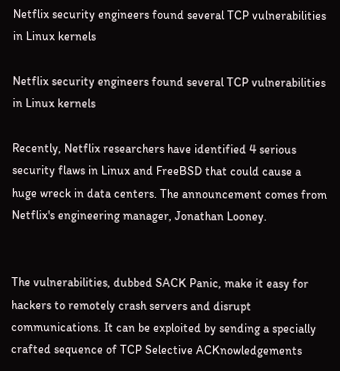Netflix security engineers found several TCP vulnerabilities in Linux kernels

Netflix security engineers found several TCP vulnerabilities in Linux kernels

Recently, Netflix researchers have identified 4 serious security flaws in Linux and FreeBSD that could cause a huge wreck in data centers. The announcement comes from Netflix's engineering manager, Jonathan Looney.


The vulnerabilities, dubbed SACK Panic, make it easy for hackers to remotely crash servers and disrupt communications. It can be exploited by sending a specially crafted sequence of TCP Selective ACKnowledgements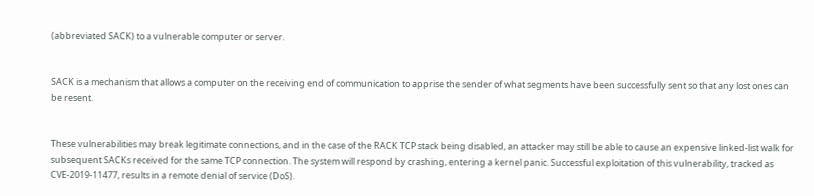(abbreviated SACK) to a vulnerable computer or server.


SACK is a mechanism that allows a computer on the receiving end of communication to apprise the sender of what segments have been successfully sent so that any lost ones can be resent.


These vulnerabilities may break legitimate connections, and in the case of the RACK TCP stack being disabled, an attacker may still be able to cause an expensive linked-list walk for subsequent SACKs received for the same TCP connection. The system will respond by crashing, entering a kernel panic. Successful exploitation of this vulnerability, tracked as CVE-2019-11477, results in a remote denial of service (DoS).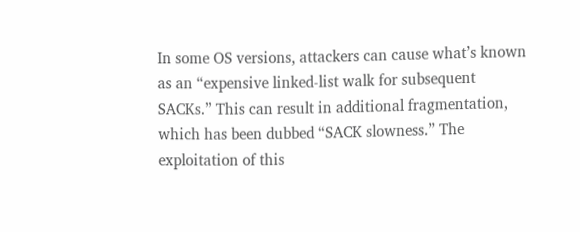In some OS versions, attackers can cause what’s known as an “expensive linked-list walk for subsequent SACKs.” This can result in additional fragmentation, which has been dubbed “SACK slowness.” The exploitation of this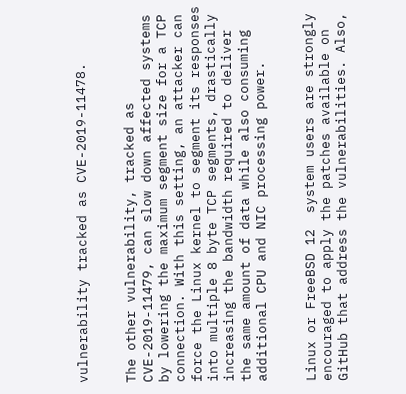vulnerability tracked as CVE-2019-11478.


The other vulnerability, tracked as CVE-2019-11479, can slow down affected systems by lowering the maximum segment size for a TCP connection. With this setting, an attacker can force the Linux kernel to segment its responses into multiple 8 byte TCP segments, drastically increasing the bandwidth required to deliver the same amount of data while also consuming additional CPU and NIC processing power.


Linux or FreeBSD 12  system users are strongly encouraged to apply the patches available on GitHub that address the vulnerabilities. Also,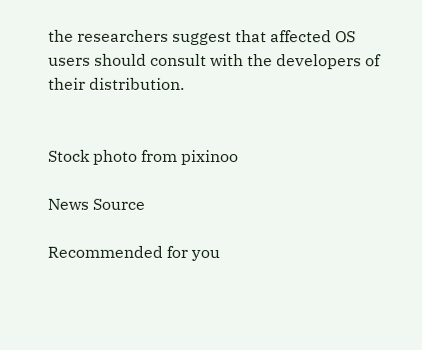the researchers suggest that affected OS users should consult with the developers of their distribution.


Stock photo from pixinoo

News Source

Recommended for you